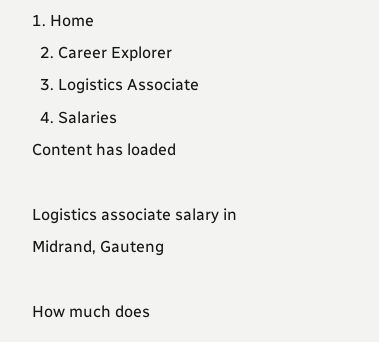1. Home
  2. Career Explorer
  3. Logistics Associate
  4. Salaries
Content has loaded

Logistics associate salary in Midrand, Gauteng

How much does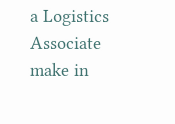a Logistics Associate make in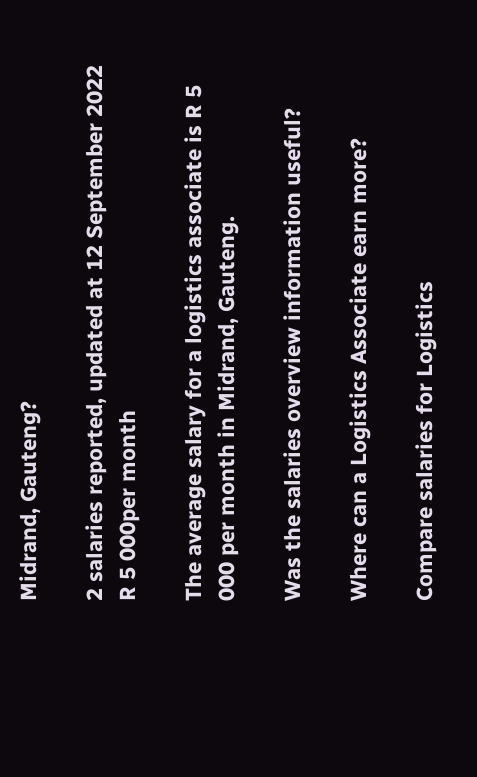Midrand, Gauteng?

2 salaries reported, updated at 12 September 2022
R 5 000per month

The average salary for a logistics associate is R 5 000 per month in Midrand, Gauteng.

Was the salaries overview information useful?

Where can a Logistics Associate earn more?

Compare salaries for Logistics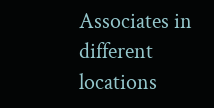Associates in different locations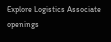Explore Logistics Associate openings